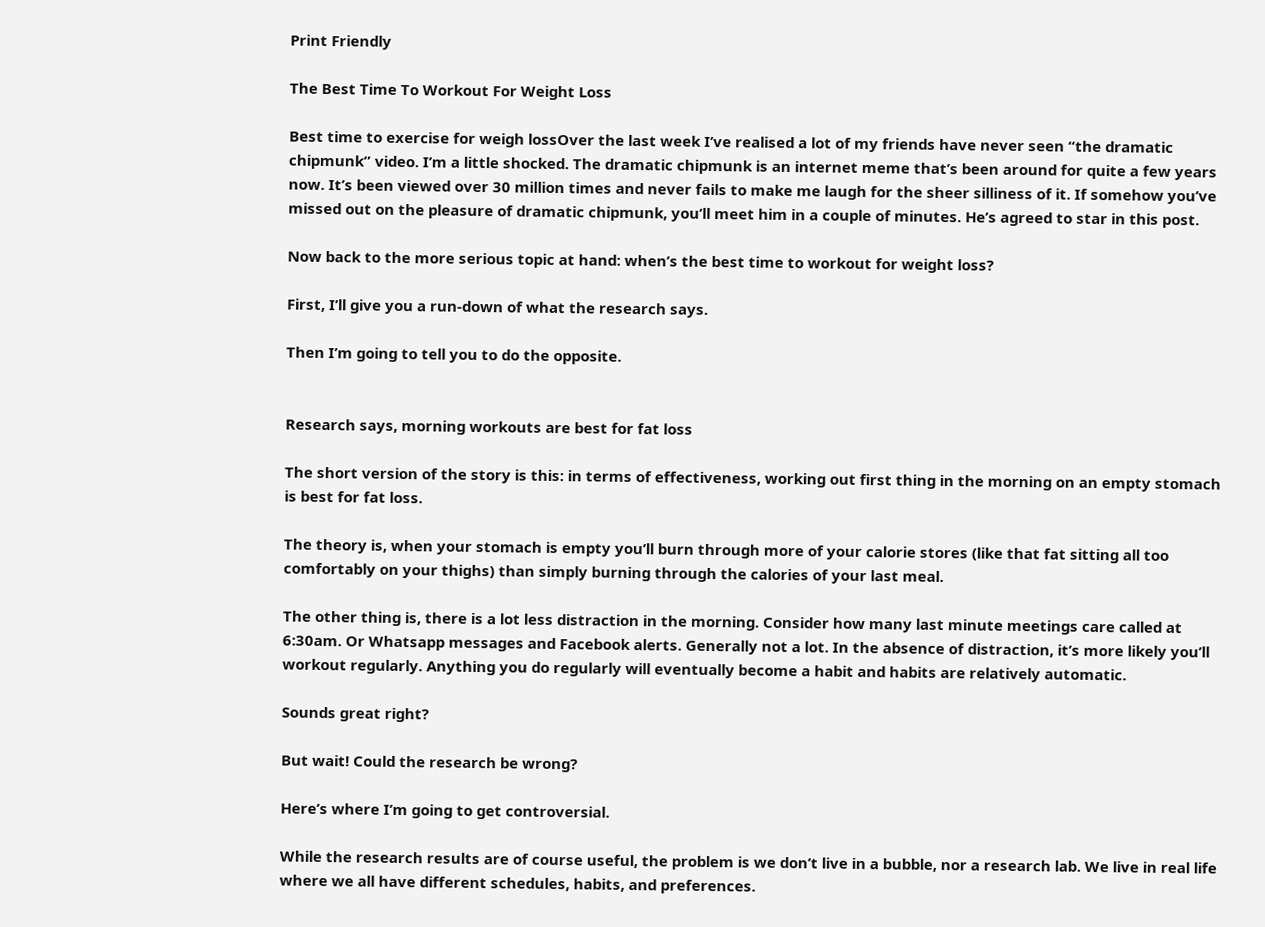Print Friendly

The Best Time To Workout For Weight Loss

Best time to exercise for weigh lossOver the last week I’ve realised a lot of my friends have never seen “the dramatic chipmunk” video. I’m a little shocked. The dramatic chipmunk is an internet meme that’s been around for quite a few years now. It’s been viewed over 30 million times and never fails to make me laugh for the sheer silliness of it. If somehow you’ve missed out on the pleasure of dramatic chipmunk, you’ll meet him in a couple of minutes. He’s agreed to star in this post.

Now back to the more serious topic at hand: when’s the best time to workout for weight loss?

First, I’ll give you a run-down of what the research says.

Then I’m going to tell you to do the opposite.


Research says, morning workouts are best for fat loss

The short version of the story is this: in terms of effectiveness, working out first thing in the morning on an empty stomach is best for fat loss.

The theory is, when your stomach is empty you’ll burn through more of your calorie stores (like that fat sitting all too comfortably on your thighs) than simply burning through the calories of your last meal.

The other thing is, there is a lot less distraction in the morning. Consider how many last minute meetings care called at 6:30am. Or Whatsapp messages and Facebook alerts. Generally not a lot. In the absence of distraction, it’s more likely you’ll workout regularly. Anything you do regularly will eventually become a habit and habits are relatively automatic.

Sounds great right?

But wait! Could the research be wrong?

Here’s where I’m going to get controversial.

While the research results are of course useful, the problem is we don’t live in a bubble, nor a research lab. We live in real life where we all have different schedules, habits, and preferences.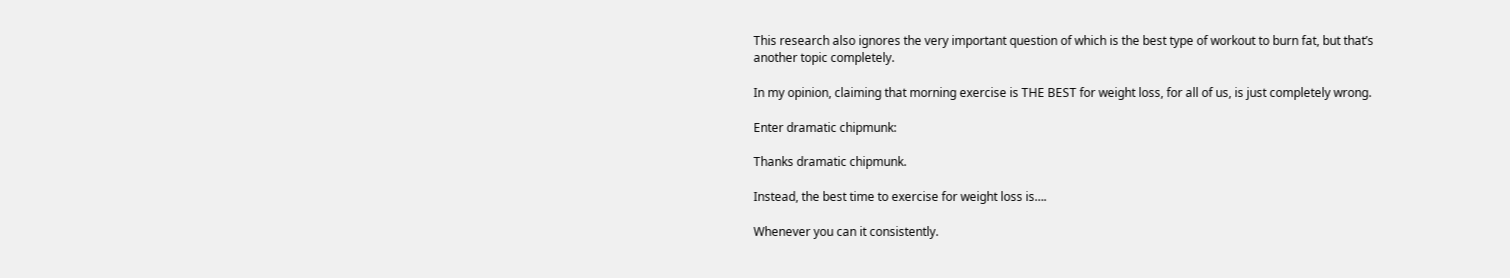This research also ignores the very important question of which is the best type of workout to burn fat, but that’s another topic completely.

In my opinion, claiming that morning exercise is THE BEST for weight loss, for all of us, is just completely wrong.

Enter dramatic chipmunk:

Thanks dramatic chipmunk.

Instead, the best time to exercise for weight loss is….

Whenever you can it consistently.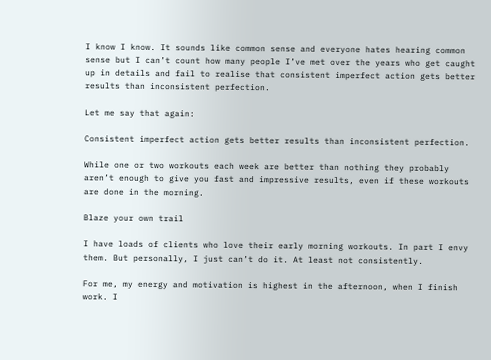I know I know. It sounds like common sense and everyone hates hearing common sense but I can’t count how many people I’ve met over the years who get caught up in details and fail to realise that consistent imperfect action gets better results than inconsistent perfection.

Let me say that again:

Consistent imperfect action gets better results than inconsistent perfection.

While one or two workouts each week are better than nothing they probably aren’t enough to give you fast and impressive results, even if these workouts are done in the morning.

Blaze your own trail

I have loads of clients who love their early morning workouts. In part I envy them. But personally, I just can’t do it. At least not consistently.

For me, my energy and motivation is highest in the afternoon, when I finish work. I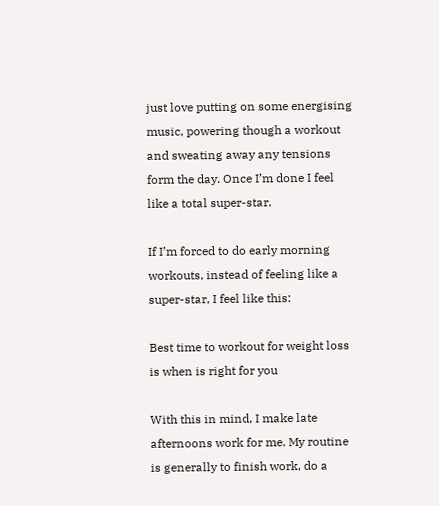just love putting on some energising music, powering though a workout and sweating away any tensions form the day. Once I’m done I feel like a total super-star.

If I’m forced to do early morning workouts, instead of feeling like a super-star, I feel like this:

Best time to workout for weight loss is when is right for you

With this in mind, I make late afternoons work for me. My routine is generally to finish work, do a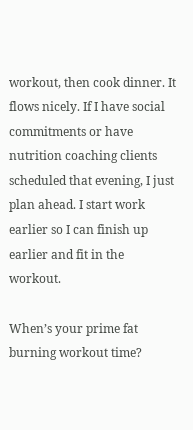workout, then cook dinner. It flows nicely. If I have social commitments or have nutrition coaching clients scheduled that evening, I just plan ahead. I start work earlier so I can finish up earlier and fit in the workout.

When’s your prime fat burning workout time?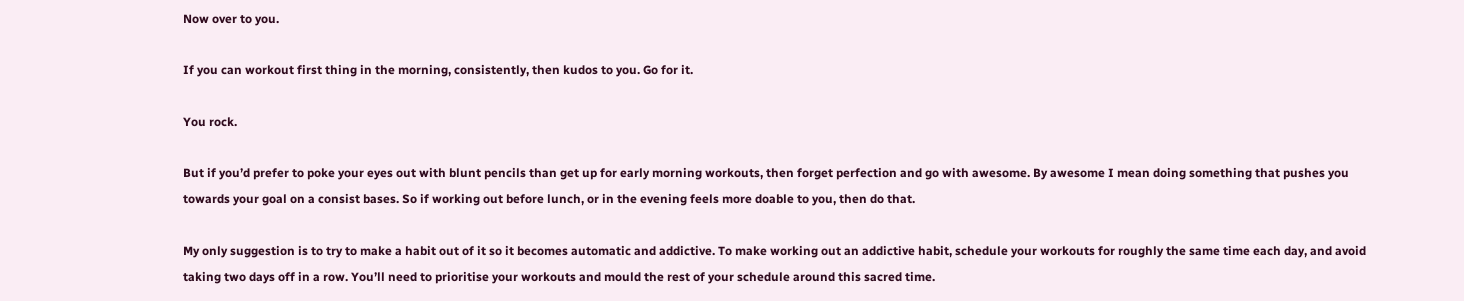Now over to you.

If you can workout first thing in the morning, consistently, then kudos to you. Go for it.

You rock.

But if you’d prefer to poke your eyes out with blunt pencils than get up for early morning workouts, then forget perfection and go with awesome. By awesome I mean doing something that pushes you towards your goal on a consist bases. So if working out before lunch, or in the evening feels more doable to you, then do that.

My only suggestion is to try to make a habit out of it so it becomes automatic and addictive. To make working out an addictive habit, schedule your workouts for roughly the same time each day, and avoid taking two days off in a row. You’ll need to prioritise your workouts and mould the rest of your schedule around this sacred time.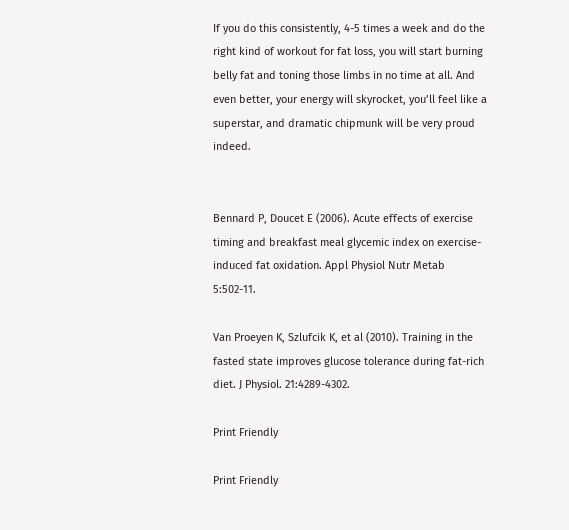If you do this consistently, 4-5 times a week and do the right kind of workout for fat loss, you will start burning belly fat and toning those limbs in no time at all. And even better, your energy will skyrocket, you’ll feel like a superstar, and dramatic chipmunk will be very proud indeed.


Bennard P, Doucet E (2006). Acute effects of exercise timing and breakfast meal glycemic index on exercise-induced fat oxidation. Appl Physiol Nutr Metab 5:502-11.

Van Proeyen K, Szlufcik K, et al (2010). Training in the fasted state improves glucose tolerance during fat-rich diet. J Physiol. 21:4289-4302.

Print Friendly

Print Friendly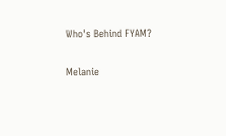Who's Behind FYAM?

Melanie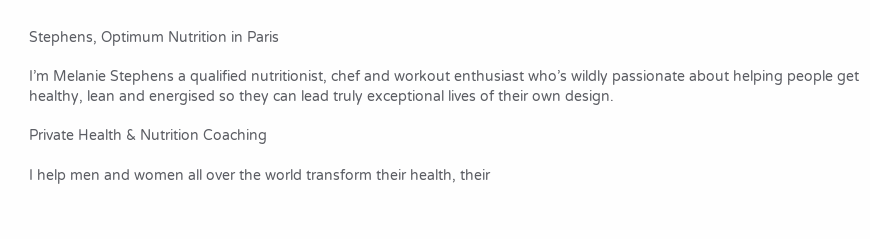Stephens, Optimum Nutrition in Paris

I’m Melanie Stephens a qualified nutritionist, chef and workout enthusiast who’s wildly passionate about helping people get healthy, lean and energised so they can lead truly exceptional lives of their own design.

Private Health & Nutrition Coaching

I help men and women all over the world transform their health, their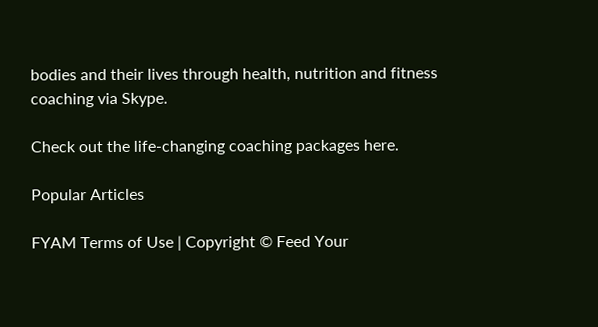bodies and their lives through health, nutrition and fitness coaching via Skype.

Check out the life-changing coaching packages here.

Popular Articles

FYAM Terms of Use | Copyright © Feed Your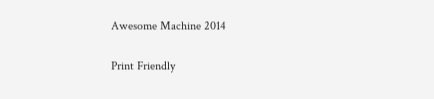Awesome Machine 2014

Print Friendly